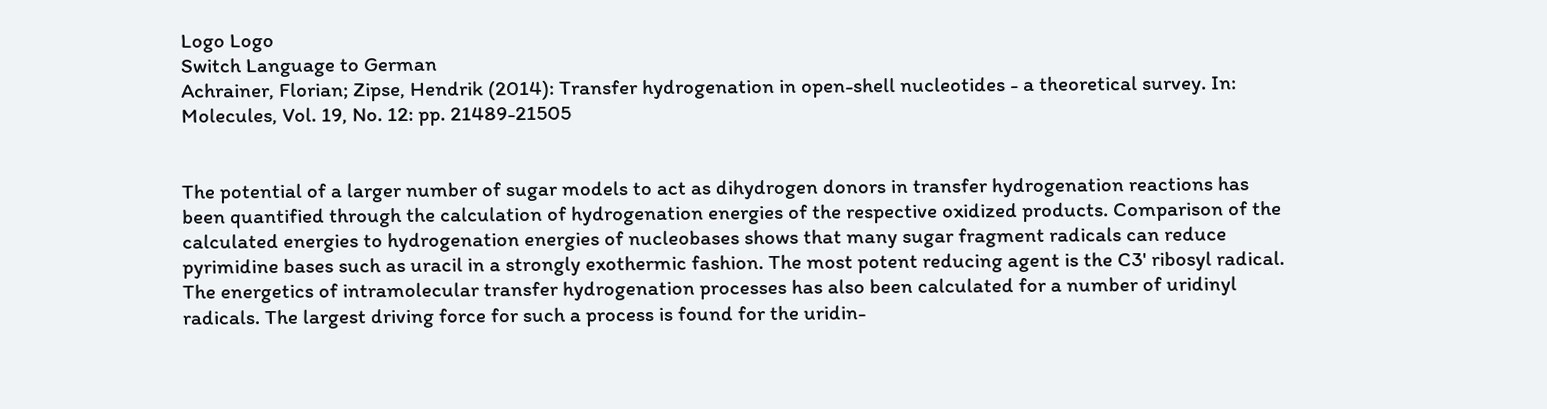Logo Logo
Switch Language to German
Achrainer, Florian; Zipse, Hendrik (2014): Transfer hydrogenation in open-shell nucleotides - a theoretical survey. In: Molecules, Vol. 19, No. 12: pp. 21489-21505


The potential of a larger number of sugar models to act as dihydrogen donors in transfer hydrogenation reactions has been quantified through the calculation of hydrogenation energies of the respective oxidized products. Comparison of the calculated energies to hydrogenation energies of nucleobases shows that many sugar fragment radicals can reduce pyrimidine bases such as uracil in a strongly exothermic fashion. The most potent reducing agent is the C3' ribosyl radical. The energetics of intramolecular transfer hydrogenation processes has also been calculated for a number of uridinyl radicals. The largest driving force for such a process is found for the uridin-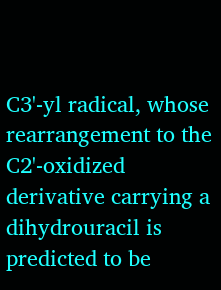C3'-yl radical, whose rearrangement to the C2'-oxidized derivative carrying a dihydrouracil is predicted to be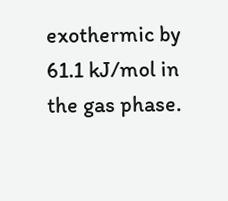exothermic by 61.1 kJ/mol in the gas phase.